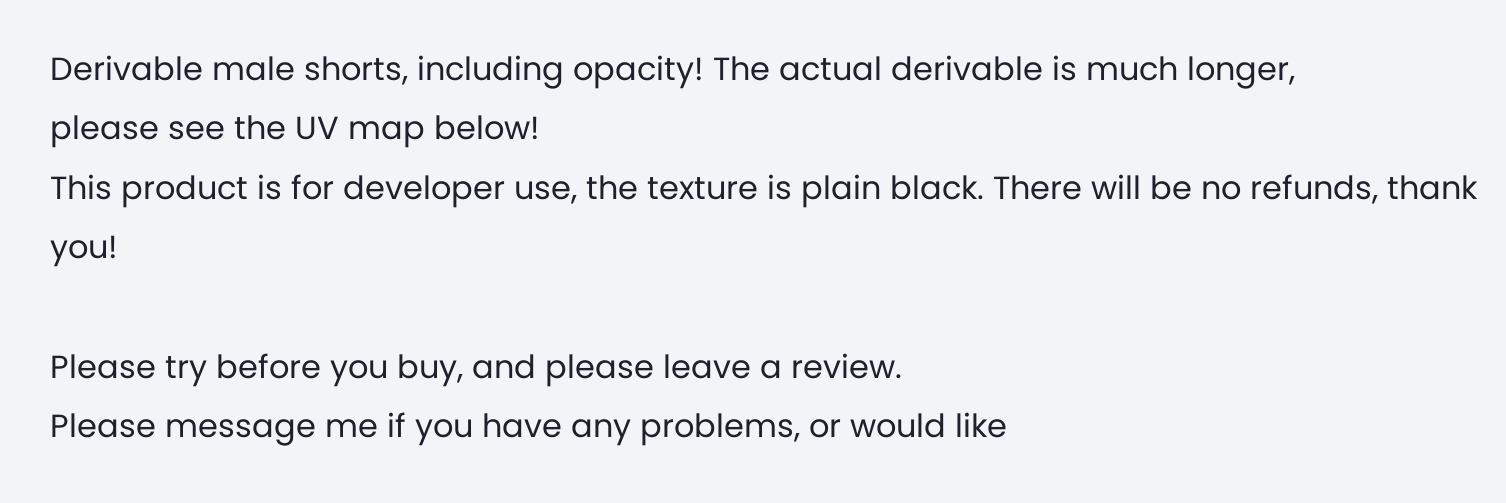Derivable male shorts, including opacity! The actual derivable is much longer,
please see the UV map below!
This product is for developer use, the texture is plain black. There will be no refunds, thank you!

Please try before you buy, and please leave a review.
Please message me if you have any problems, or would like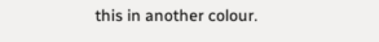this in another colour.